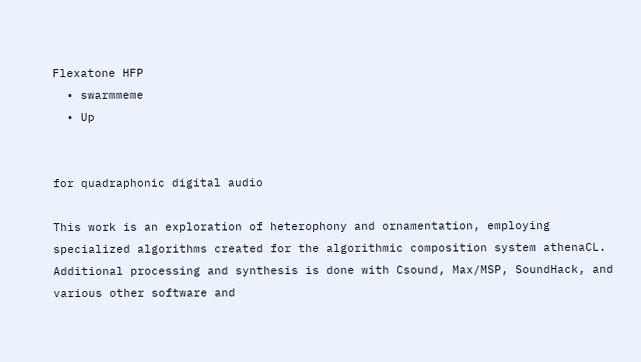Flexatone HFP
  • swarmmeme
  • Up


for quadraphonic digital audio

This work is an exploration of heterophony and ornamentation, employing specialized algorithms created for the algorithmic composition system athenaCL. Additional processing and synthesis is done with Csound, Max/MSP, SoundHack, and various other software and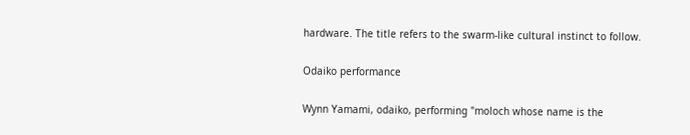hardware. The title refers to the swarm-like cultural instinct to follow.

Odaiko performance

Wynn Yamami, odaiko, performing "moloch whose name is the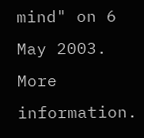mind" on 6 May 2003. More information.